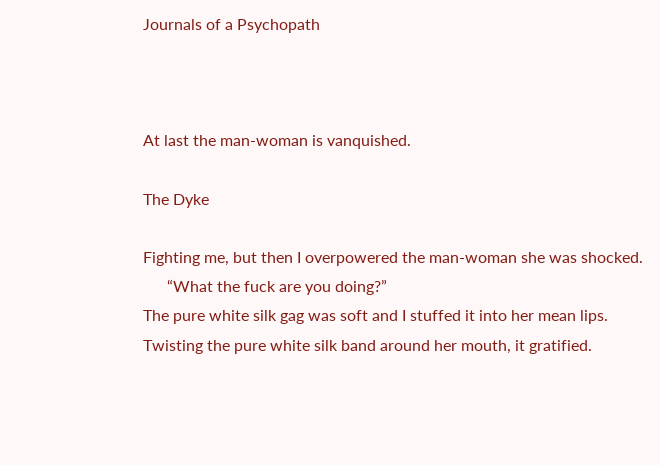Journals of a Psychopath



At last the man-woman is vanquished.

The Dyke

Fighting me, but then I overpowered the man-woman she was shocked.
      “What the fuck are you doing?”
The pure white silk gag was soft and I stuffed it into her mean lips.
Twisting the pure white silk band around her mouth, it gratified.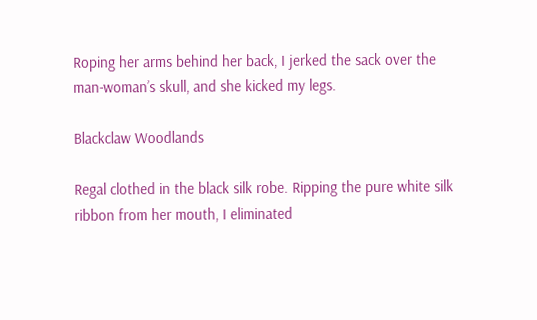Roping her arms behind her back, I jerked the sack over the man-woman’s skull, and she kicked my legs.

Blackclaw Woodlands

Regal clothed in the black silk robe. Ripping the pure white silk ribbon from her mouth, I eliminated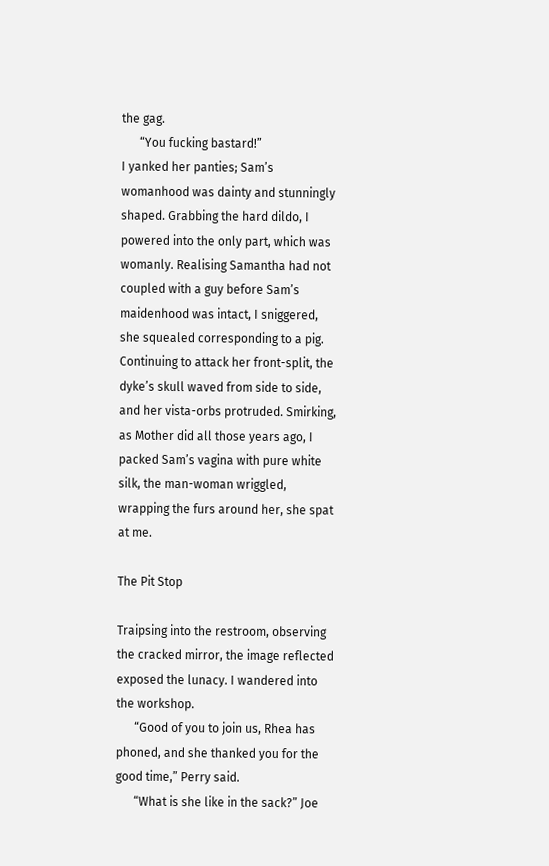the gag.
      “You fucking bastard!”
I yanked her panties; Sam’s womanhood was dainty and stunningly shaped. Grabbing the hard dildo, I powered into the only part, which was womanly. Realising Samantha had not coupled with a guy before Sam’s maidenhood was intact, I sniggered, she squealed corresponding to a pig. Continuing to attack her front-split, the dyke’s skull waved from side to side, and her vista-orbs protruded. Smirking, as Mother did all those years ago, I packed Sam’s vagina with pure white silk, the man-woman wriggled, wrapping the furs around her, she spat at me.

The Pit Stop

Traipsing into the restroom, observing the cracked mirror, the image reflected exposed the lunacy. I wandered into the workshop.
      “Good of you to join us, Rhea has phoned, and she thanked you for the good time,” Perry said.
      “What is she like in the sack?” Joe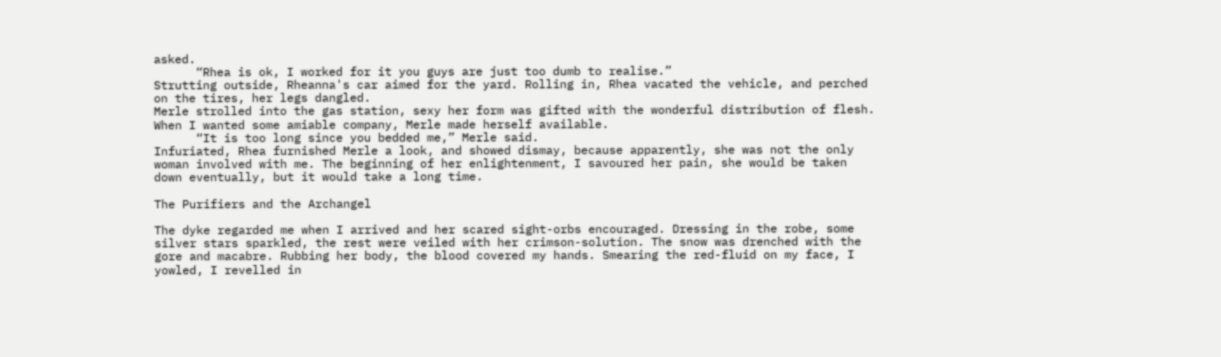asked.
      “Rhea is ok, I worked for it you guys are just too dumb to realise.”
Strutting outside, Rheanna's car aimed for the yard. Rolling in, Rhea vacated the vehicle, and perched on the tires, her legs dangled.
Merle strolled into the gas station, sexy her form was gifted with the wonderful distribution of flesh. When I wanted some amiable company, Merle made herself available.
      “It is too long since you bedded me,” Merle said.
Infuriated, Rhea furnished Merle a look, and showed dismay, because apparently, she was not the only woman involved with me. The beginning of her enlightenment, I savoured her pain, she would be taken down eventually, but it would take a long time.

The Purifiers and the Archangel

The dyke regarded me when I arrived and her scared sight-orbs encouraged. Dressing in the robe, some silver stars sparkled, the rest were veiled with her crimson-solution. The snow was drenched with the gore and macabre. Rubbing her body, the blood covered my hands. Smearing the red-fluid on my face, I yowled, I revelled in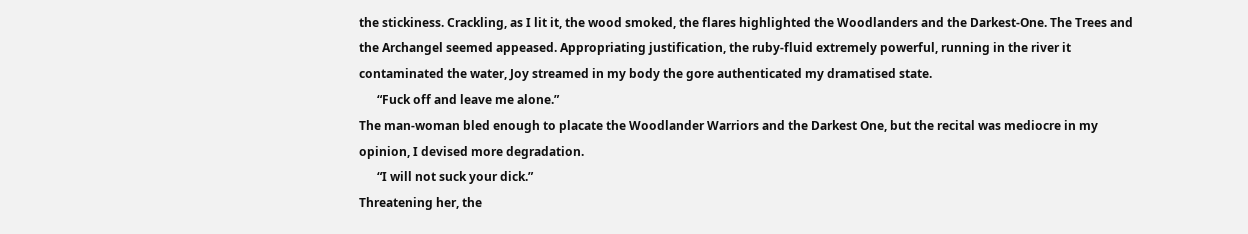the stickiness. Crackling, as I lit it, the wood smoked, the flares highlighted the Woodlanders and the Darkest-One. The Trees and the Archangel seemed appeased. Appropriating justification, the ruby-fluid extremely powerful, running in the river it contaminated the water, Joy streamed in my body the gore authenticated my dramatised state.
      “Fuck off and leave me alone.”
The man-woman bled enough to placate the Woodlander Warriors and the Darkest One, but the recital was mediocre in my opinion, I devised more degradation.
      “I will not suck your dick.”
Threatening her, the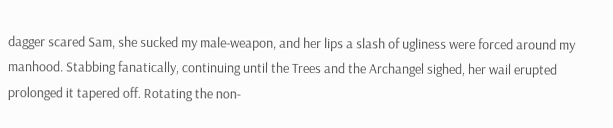dagger scared Sam, she sucked my male-weapon, and her lips a slash of ugliness were forced around my manhood. Stabbing fanatically, continuing until the Trees and the Archangel sighed, her wail erupted prolonged it tapered off. Rotating the non-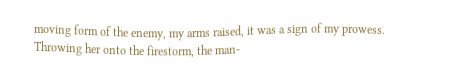moving form of the enemy, my arms raised, it was a sign of my prowess.
Throwing her onto the firestorm, the man-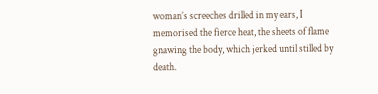woman’s screeches drilled in my ears, I memorised the fierce heat, the sheets of flame gnawing the body, which jerked until stilled by death.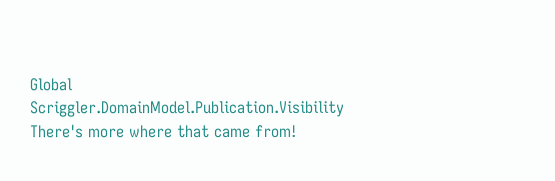Global Scriggler.DomainModel.Publication.Visibility
There's more where that came from!